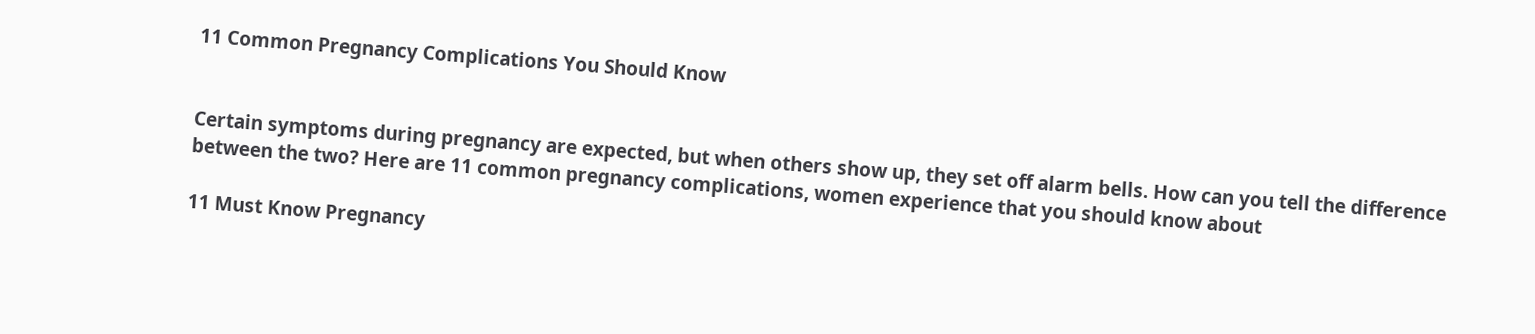11 Common Pregnancy Complications You Should Know


Certain symptoms during pregnancy are expected, but when others show up, they set off alarm bells. How can you tell the difference between the two? Here are 11 common pregnancy complications, women experience that you should know about

11 Must Know Pregnancy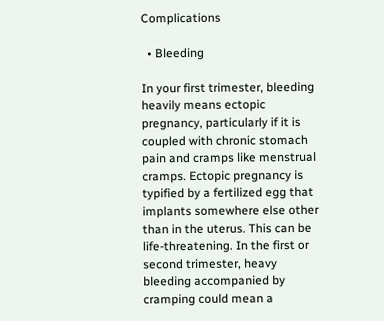Complications

  • Bleeding

In your first trimester, bleeding heavily means ectopic pregnancy, particularly if it is coupled with chronic stomach pain and cramps like menstrual cramps. Ectopic pregnancy is typified by a fertilized egg that implants somewhere else other than in the uterus. This can be life-threatening. In the first or second trimester, heavy bleeding accompanied by cramping could mean a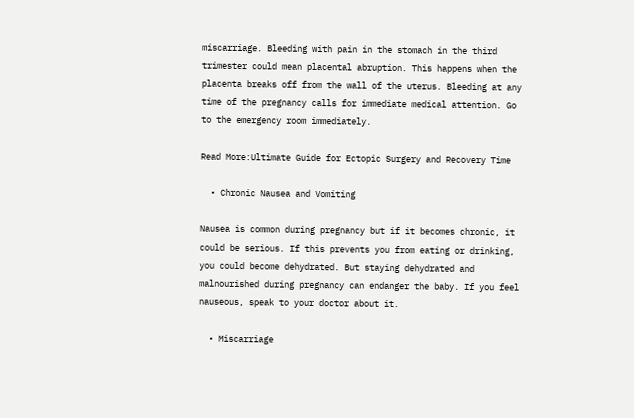miscarriage. Bleeding with pain in the stomach in the third trimester could mean placental abruption. This happens when the placenta breaks off from the wall of the uterus. Bleeding at any time of the pregnancy calls for immediate medical attention. Go to the emergency room immediately.

Read More:Ultimate Guide for Ectopic Surgery and Recovery Time

  • Chronic Nausea and Vomiting

Nausea is common during pregnancy but if it becomes chronic, it could be serious. If this prevents you from eating or drinking, you could become dehydrated. But staying dehydrated and malnourished during pregnancy can endanger the baby. If you feel nauseous, speak to your doctor about it.

  • Miscarriage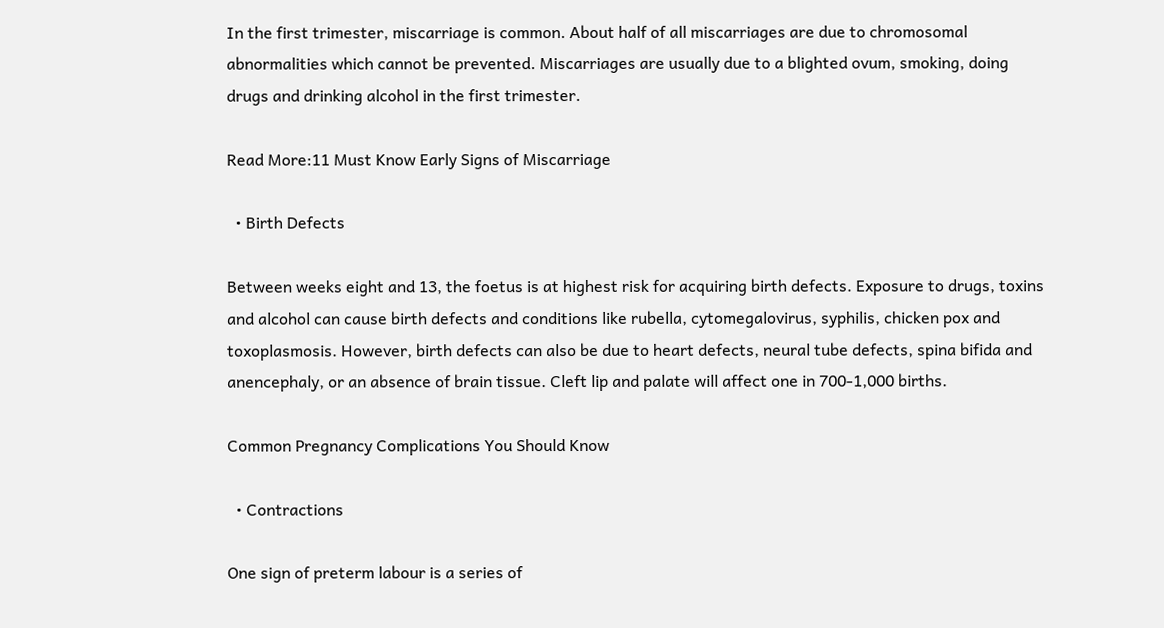In the first trimester, miscarriage is common. About half of all miscarriages are due to chromosomal abnormalities which cannot be prevented. Miscarriages are usually due to a blighted ovum, smoking, doing drugs and drinking alcohol in the first trimester.

Read More:11 Must Know Early Signs of Miscarriage

  • Birth Defects

Between weeks eight and 13, the foetus is at highest risk for acquiring birth defects. Exposure to drugs, toxins and alcohol can cause birth defects and conditions like rubella, cytomegalovirus, syphilis, chicken pox and toxoplasmosis. However, birth defects can also be due to heart defects, neural tube defects, spina bifida and anencephaly, or an absence of brain tissue. Cleft lip and palate will affect one in 700-1,000 births.

Common Pregnancy Complications You Should Know

  • Contractions

One sign of preterm labour is a series of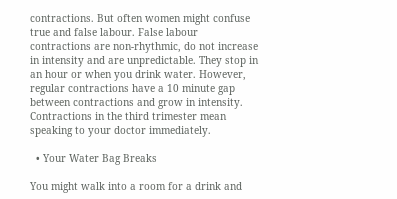contractions. But often women might confuse true and false labour. False labour contractions are non-rhythmic, do not increase in intensity and are unpredictable. They stop in an hour or when you drink water. However, regular contractions have a 10 minute gap between contractions and grow in intensity. Contractions in the third trimester mean speaking to your doctor immediately.

  • Your Water Bag Breaks

You might walk into a room for a drink and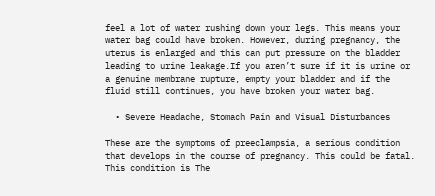feel a lot of water rushing down your legs. This means your water bag could have broken. However, during pregnancy, the uterus is enlarged and this can put pressure on the bladder leading to urine leakage.If you aren’t sure if it is urine or a genuine membrane rupture, empty your bladder and if the fluid still continues, you have broken your water bag.

  • Severe Headache, Stomach Pain and Visual Disturbances

These are the symptoms of preeclampsia, a serious condition that develops in the course of pregnancy. This could be fatal. This condition is The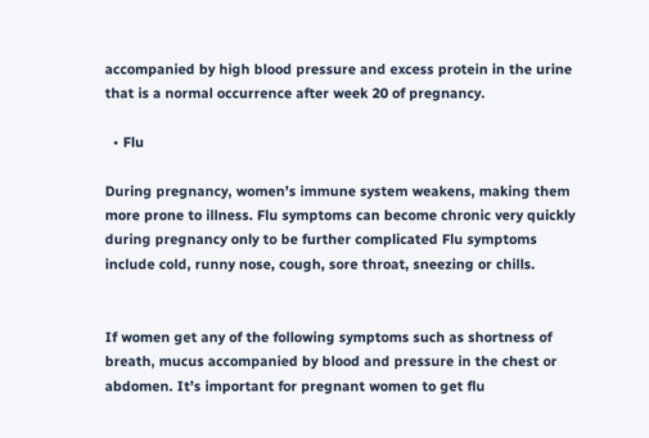accompanied by high blood pressure and excess protein in the urine that is a normal occurrence after week 20 of pregnancy.

  • Flu

During pregnancy, women’s immune system weakens, making them more prone to illness. Flu symptoms can become chronic very quickly during pregnancy only to be further complicated Flu symptoms include cold, runny nose, cough, sore throat, sneezing or chills.


If women get any of the following symptoms such as shortness of breath, mucus accompanied by blood and pressure in the chest or abdomen. It’s important for pregnant women to get flu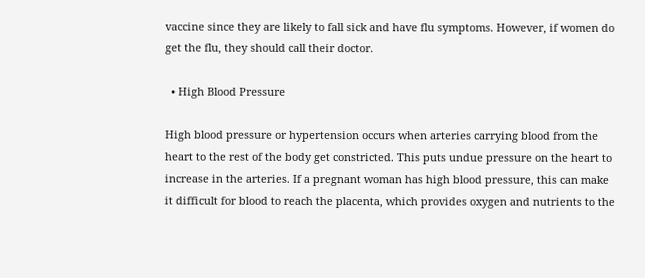vaccine since they are likely to fall sick and have flu symptoms. However, if women do get the flu, they should call their doctor.

  • High Blood Pressure

High blood pressure or hypertension occurs when arteries carrying blood from the heart to the rest of the body get constricted. This puts undue pressure on the heart to increase in the arteries. If a pregnant woman has high blood pressure, this can make it difficult for blood to reach the placenta, which provides oxygen and nutrients to the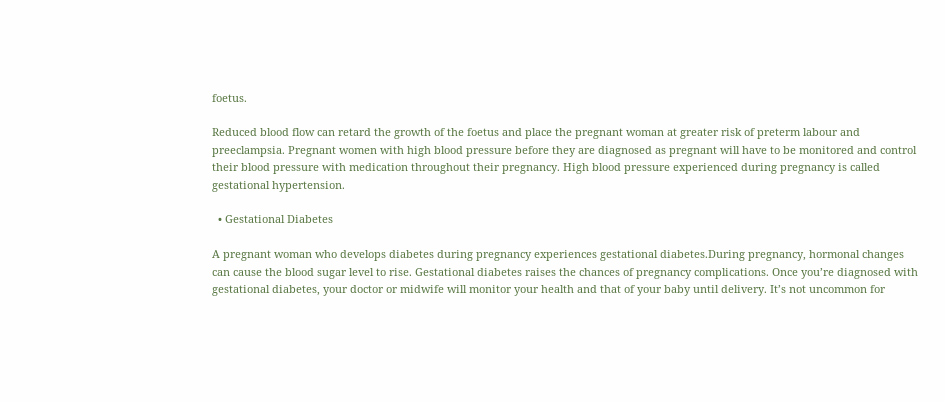foetus.

Reduced blood flow can retard the growth of the foetus and place the pregnant woman at greater risk of preterm labour and preeclampsia. Pregnant women with high blood pressure before they are diagnosed as pregnant will have to be monitored and control their blood pressure with medication throughout their pregnancy. High blood pressure experienced during pregnancy is called gestational hypertension.

  • Gestational Diabetes

A pregnant woman who develops diabetes during pregnancy experiences gestational diabetes.During pregnancy, hormonal changes can cause the blood sugar level to rise. Gestational diabetes raises the chances of pregnancy complications. Once you’re diagnosed with gestational diabetes, your doctor or midwife will monitor your health and that of your baby until delivery. It’s not uncommon for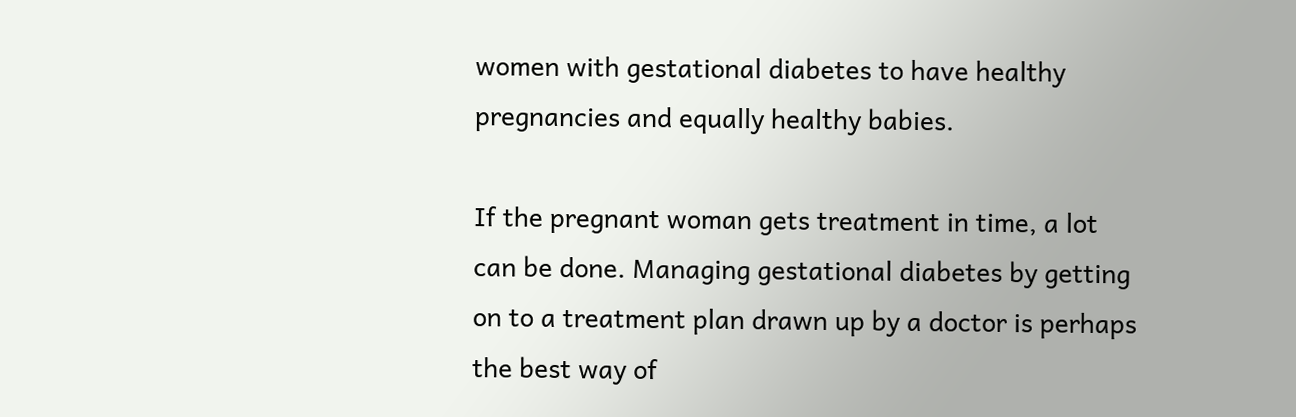women with gestational diabetes to have healthy pregnancies and equally healthy babies.

If the pregnant woman gets treatment in time, a lot can be done. Managing gestational diabetes by getting on to a treatment plan drawn up by a doctor is perhaps the best way of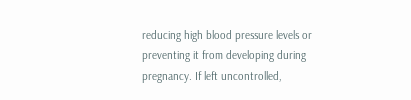reducing high blood pressure levels or preventing it from developing during pregnancy. If left uncontrolled,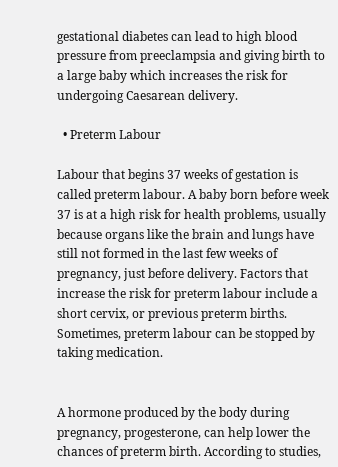gestational diabetes can lead to high blood pressure from preeclampsia and giving birth to a large baby which increases the risk for undergoing Caesarean delivery.

  • Preterm Labour

Labour that begins 37 weeks of gestation is called preterm labour. A baby born before week 37 is at a high risk for health problems, usually because organs like the brain and lungs have still not formed in the last few weeks of pregnancy, just before delivery. Factors that increase the risk for preterm labour include a short cervix, or previous preterm births. Sometimes, preterm labour can be stopped by taking medication.


A hormone produced by the body during pregnancy, progesterone, can help lower the chances of preterm birth. According to studies,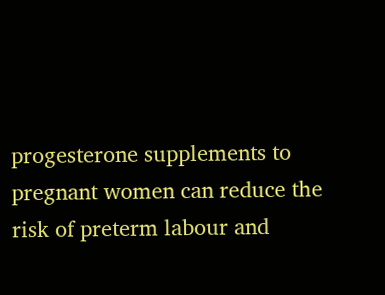progesterone supplements to pregnant women can reduce the risk of preterm labour and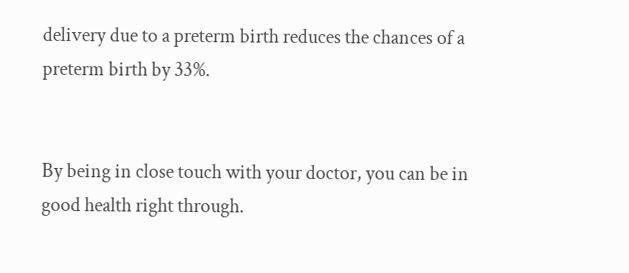delivery due to a preterm birth reduces the chances of a preterm birth by 33%.


By being in close touch with your doctor, you can be in good health right through.